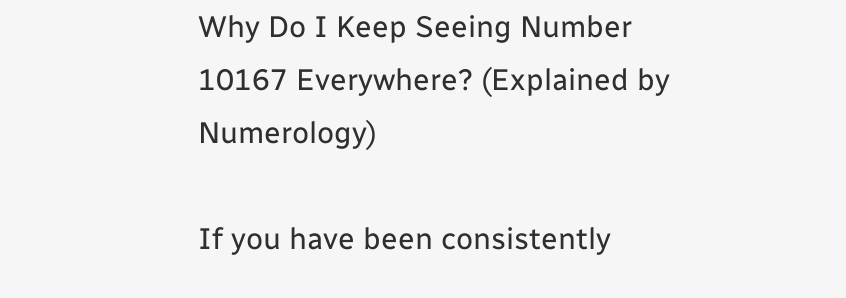Why Do I Keep Seeing Number 10167 Everywhere? (Explained by Numerology)

If you have been consistently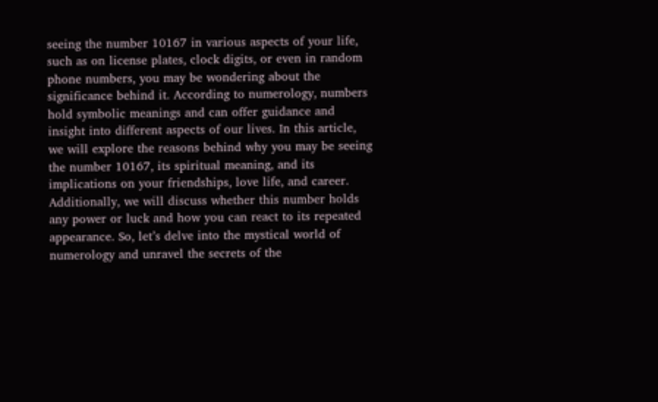seeing the number 10167 in various aspects of your life, such as on license plates, clock digits, or even in random phone numbers, you may be wondering about the significance behind it. According to numerology, numbers hold symbolic meanings and can offer guidance and insight into different aspects of our lives. In this article, we will explore the reasons behind why you may be seeing the number 10167, its spiritual meaning, and its implications on your friendships, love life, and career. Additionally, we will discuss whether this number holds any power or luck and how you can react to its repeated appearance. So, let’s delve into the mystical world of numerology and unravel the secrets of the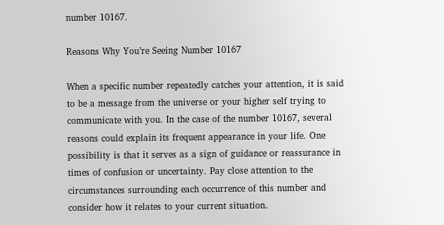number 10167.

Reasons Why You’re Seeing Number 10167

When a specific number repeatedly catches your attention, it is said to be a message from the universe or your higher self trying to communicate with you. In the case of the number 10167, several reasons could explain its frequent appearance in your life. One possibility is that it serves as a sign of guidance or reassurance in times of confusion or uncertainty. Pay close attention to the circumstances surrounding each occurrence of this number and consider how it relates to your current situation.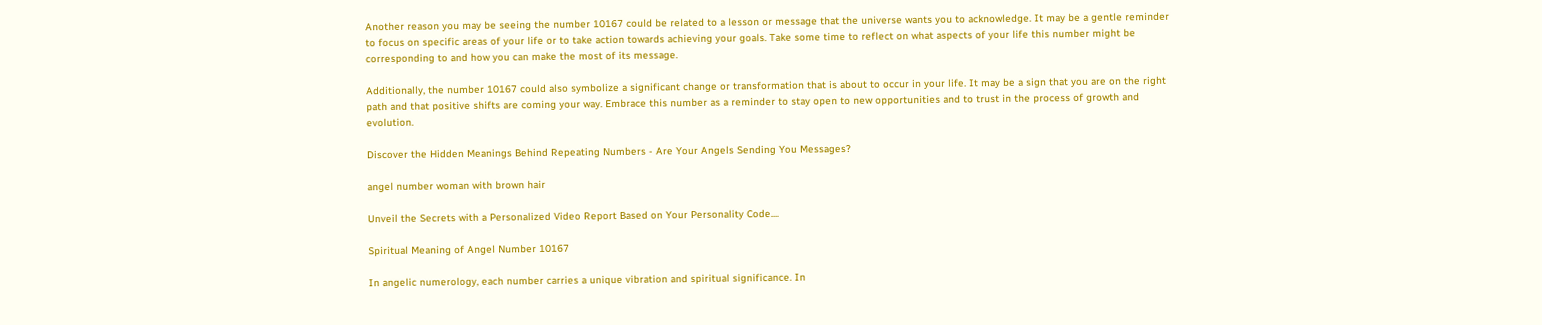Another reason you may be seeing the number 10167 could be related to a lesson or message that the universe wants you to acknowledge. It may be a gentle reminder to focus on specific areas of your life or to take action towards achieving your goals. Take some time to reflect on what aspects of your life this number might be corresponding to and how you can make the most of its message.

Additionally, the number 10167 could also symbolize a significant change or transformation that is about to occur in your life. It may be a sign that you are on the right path and that positive shifts are coming your way. Embrace this number as a reminder to stay open to new opportunities and to trust in the process of growth and evolution.

Discover the Hidden Meanings Behind Repeating Numbers - Are Your Angels Sending You Messages?

angel number woman with brown hair

Unveil the Secrets with a Personalized Video Report Based on Your Personality Code....

Spiritual Meaning of Angel Number 10167

In angelic numerology, each number carries a unique vibration and spiritual significance. In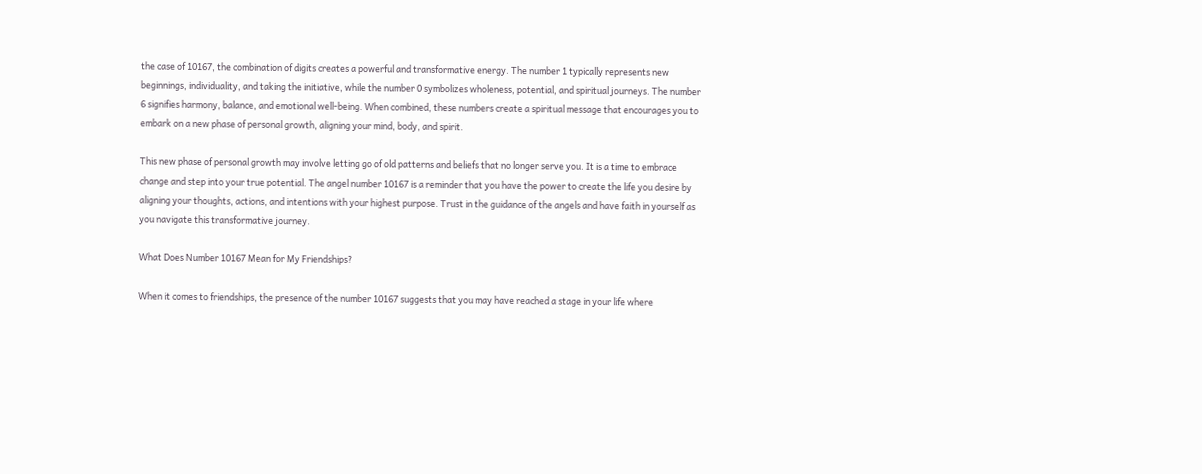the case of 10167, the combination of digits creates a powerful and transformative energy. The number 1 typically represents new beginnings, individuality, and taking the initiative, while the number 0 symbolizes wholeness, potential, and spiritual journeys. The number 6 signifies harmony, balance, and emotional well-being. When combined, these numbers create a spiritual message that encourages you to embark on a new phase of personal growth, aligning your mind, body, and spirit.

This new phase of personal growth may involve letting go of old patterns and beliefs that no longer serve you. It is a time to embrace change and step into your true potential. The angel number 10167 is a reminder that you have the power to create the life you desire by aligning your thoughts, actions, and intentions with your highest purpose. Trust in the guidance of the angels and have faith in yourself as you navigate this transformative journey.

What Does Number 10167 Mean for My Friendships?

When it comes to friendships, the presence of the number 10167 suggests that you may have reached a stage in your life where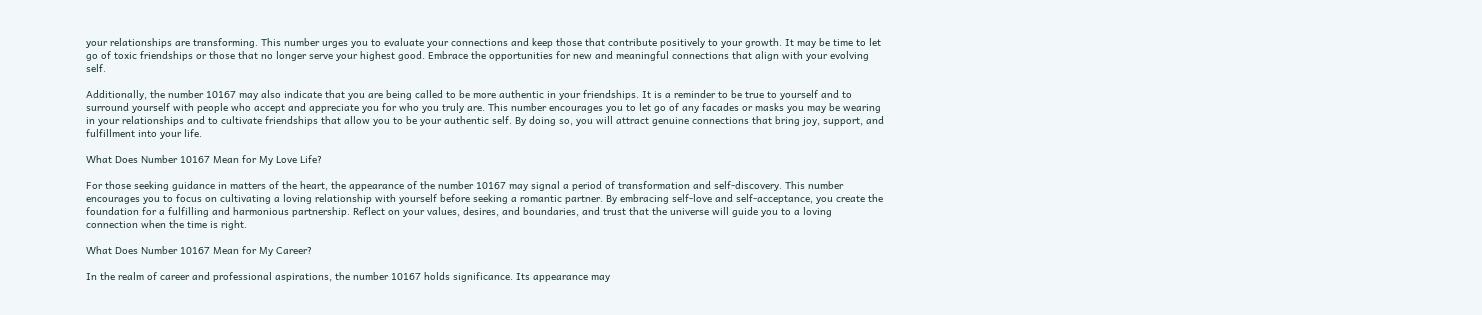your relationships are transforming. This number urges you to evaluate your connections and keep those that contribute positively to your growth. It may be time to let go of toxic friendships or those that no longer serve your highest good. Embrace the opportunities for new and meaningful connections that align with your evolving self.

Additionally, the number 10167 may also indicate that you are being called to be more authentic in your friendships. It is a reminder to be true to yourself and to surround yourself with people who accept and appreciate you for who you truly are. This number encourages you to let go of any facades or masks you may be wearing in your relationships and to cultivate friendships that allow you to be your authentic self. By doing so, you will attract genuine connections that bring joy, support, and fulfillment into your life.

What Does Number 10167 Mean for My Love Life?

For those seeking guidance in matters of the heart, the appearance of the number 10167 may signal a period of transformation and self-discovery. This number encourages you to focus on cultivating a loving relationship with yourself before seeking a romantic partner. By embracing self-love and self-acceptance, you create the foundation for a fulfilling and harmonious partnership. Reflect on your values, desires, and boundaries, and trust that the universe will guide you to a loving connection when the time is right.

What Does Number 10167 Mean for My Career?

In the realm of career and professional aspirations, the number 10167 holds significance. Its appearance may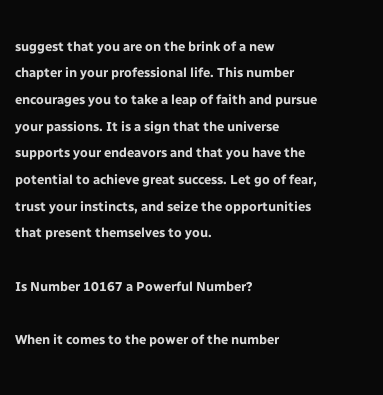suggest that you are on the brink of a new chapter in your professional life. This number encourages you to take a leap of faith and pursue your passions. It is a sign that the universe supports your endeavors and that you have the potential to achieve great success. Let go of fear, trust your instincts, and seize the opportunities that present themselves to you.

Is Number 10167 a Powerful Number?

When it comes to the power of the number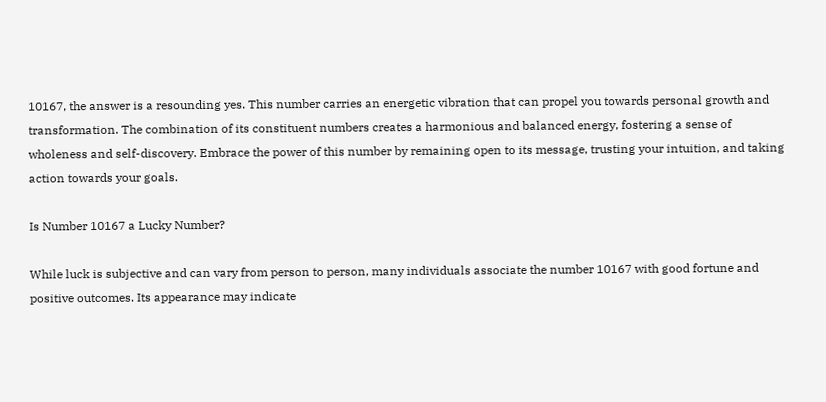10167, the answer is a resounding yes. This number carries an energetic vibration that can propel you towards personal growth and transformation. The combination of its constituent numbers creates a harmonious and balanced energy, fostering a sense of wholeness and self-discovery. Embrace the power of this number by remaining open to its message, trusting your intuition, and taking action towards your goals.

Is Number 10167 a Lucky Number?

While luck is subjective and can vary from person to person, many individuals associate the number 10167 with good fortune and positive outcomes. Its appearance may indicate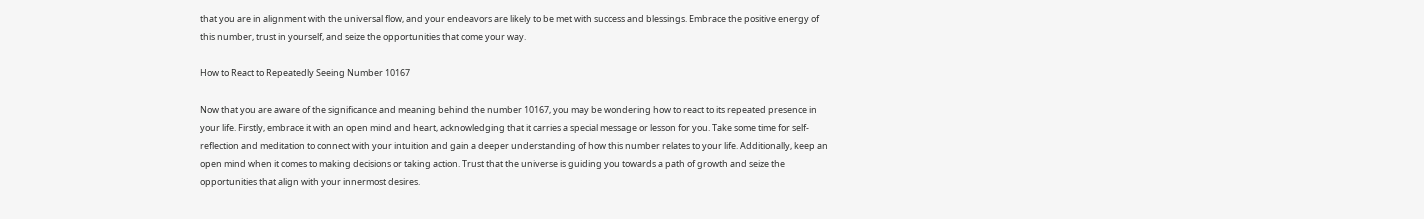that you are in alignment with the universal flow, and your endeavors are likely to be met with success and blessings. Embrace the positive energy of this number, trust in yourself, and seize the opportunities that come your way.

How to React to Repeatedly Seeing Number 10167

Now that you are aware of the significance and meaning behind the number 10167, you may be wondering how to react to its repeated presence in your life. Firstly, embrace it with an open mind and heart, acknowledging that it carries a special message or lesson for you. Take some time for self-reflection and meditation to connect with your intuition and gain a deeper understanding of how this number relates to your life. Additionally, keep an open mind when it comes to making decisions or taking action. Trust that the universe is guiding you towards a path of growth and seize the opportunities that align with your innermost desires.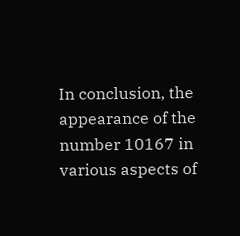In conclusion, the appearance of the number 10167 in various aspects of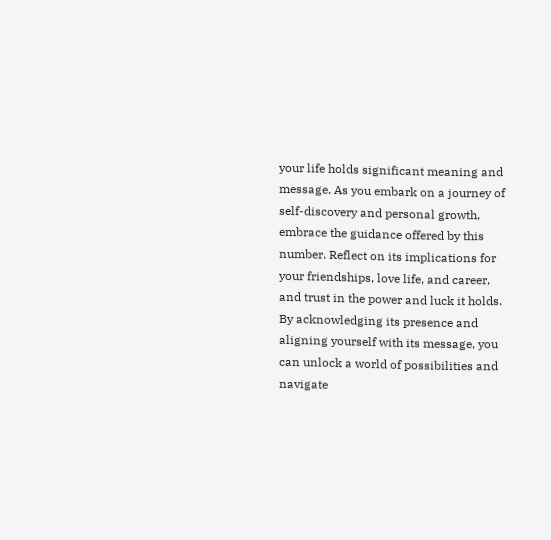your life holds significant meaning and message. As you embark on a journey of self-discovery and personal growth, embrace the guidance offered by this number. Reflect on its implications for your friendships, love life, and career, and trust in the power and luck it holds. By acknowledging its presence and aligning yourself with its message, you can unlock a world of possibilities and navigate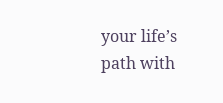your life’s path with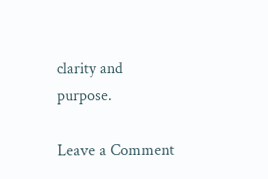clarity and purpose.

Leave a Comment